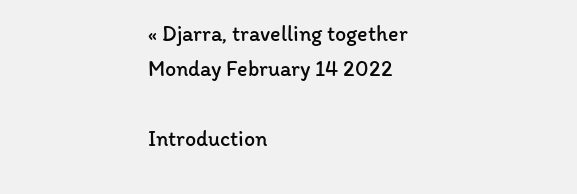« Djarra, travelling together
Monday February 14 2022

Introduction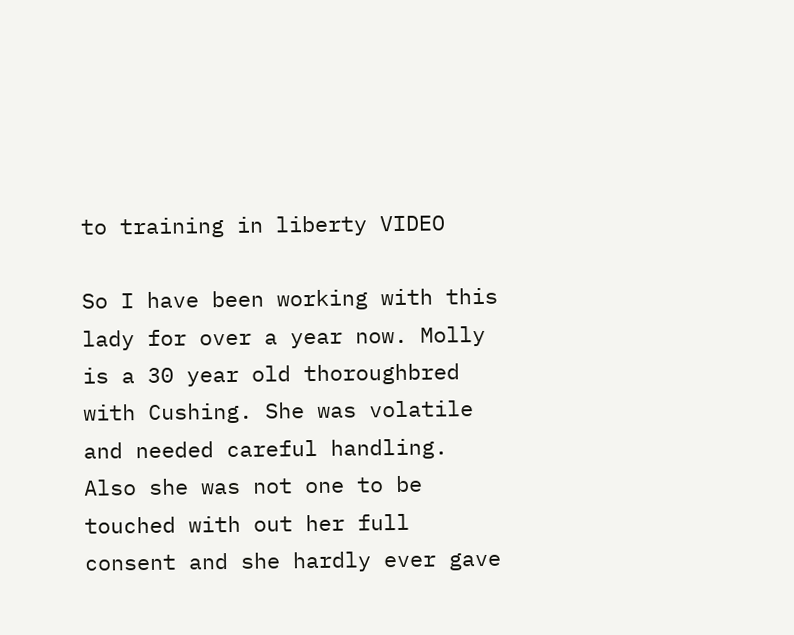to training in liberty VIDEO

So I have been working with this lady for over a year now. Molly is a 30 year old thoroughbred with Cushing. She was volatile and needed careful handling. Also she was not one to be touched with out her full consent and she hardly ever gave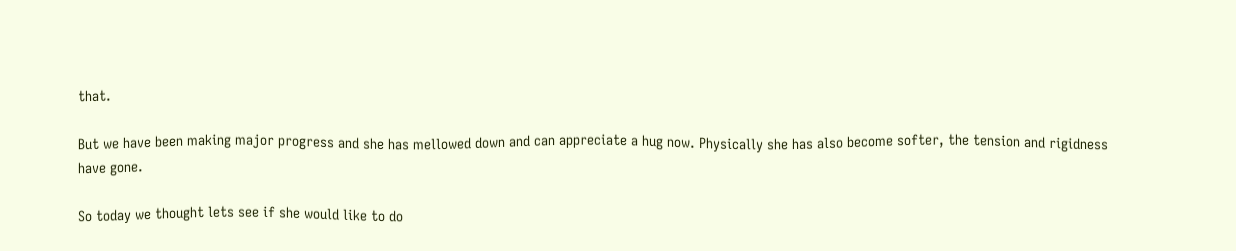that.

But we have been making major progress and she has mellowed down and can appreciate a hug now. Physically she has also become softer, the tension and rigidness have gone.

So today we thought lets see if she would like to do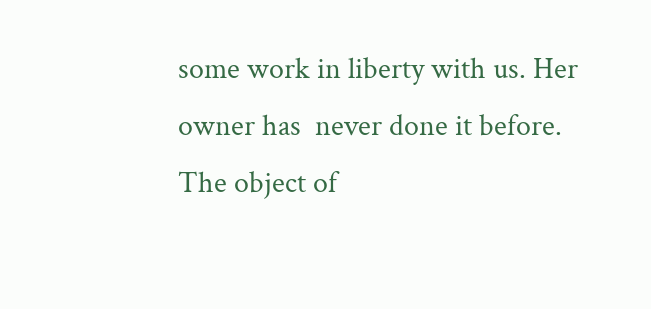some work in liberty with us. Her owner has  never done it before. The object of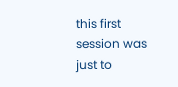this first session was just to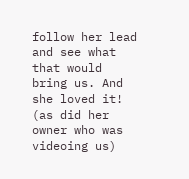follow her lead and see what that would bring us. And she loved it! (as did her owner who was videoing us)